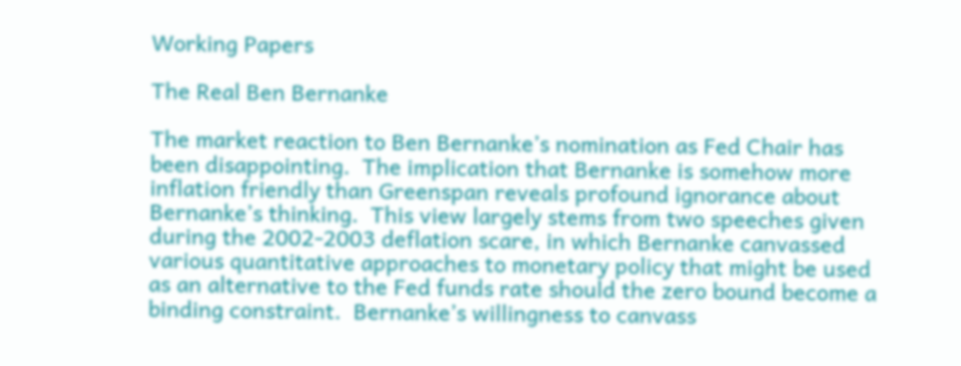Working Papers

The Real Ben Bernanke

The market reaction to Ben Bernanke’s nomination as Fed Chair has been disappointing.  The implication that Bernanke is somehow more inflation friendly than Greenspan reveals profound ignorance about Bernanke’s thinking.  This view largely stems from two speeches given during the 2002-2003 deflation scare, in which Bernanke canvassed various quantitative approaches to monetary policy that might be used as an alternative to the Fed funds rate should the zero bound become a binding constraint.  Bernanke’s willingness to canvass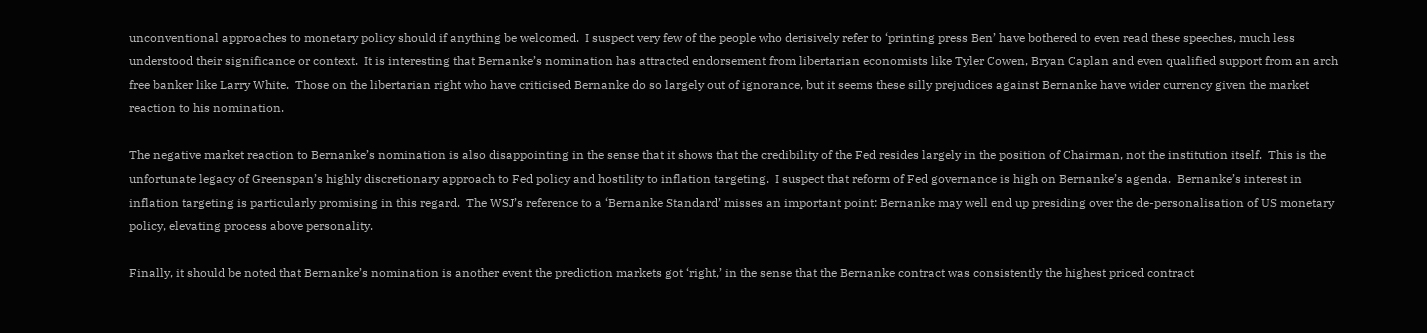unconventional approaches to monetary policy should if anything be welcomed.  I suspect very few of the people who derisively refer to ‘printing press Ben’ have bothered to even read these speeches, much less understood their significance or context.  It is interesting that Bernanke’s nomination has attracted endorsement from libertarian economists like Tyler Cowen, Bryan Caplan and even qualified support from an arch free banker like Larry White.  Those on the libertarian right who have criticised Bernanke do so largely out of ignorance, but it seems these silly prejudices against Bernanke have wider currency given the market reaction to his nomination.

The negative market reaction to Bernanke’s nomination is also disappointing in the sense that it shows that the credibility of the Fed resides largely in the position of Chairman, not the institution itself.  This is the unfortunate legacy of Greenspan’s highly discretionary approach to Fed policy and hostility to inflation targeting.  I suspect that reform of Fed governance is high on Bernanke’s agenda.  Bernanke’s interest in inflation targeting is particularly promising in this regard.  The WSJ’s reference to a ‘Bernanke Standard’ misses an important point: Bernanke may well end up presiding over the de-personalisation of US monetary policy, elevating process above personality.

Finally, it should be noted that Bernanke’s nomination is another event the prediction markets got ‘right,’ in the sense that the Bernanke contract was consistently the highest priced contract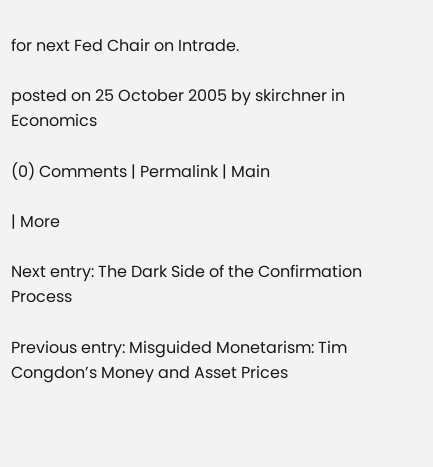for next Fed Chair on Intrade.

posted on 25 October 2005 by skirchner in Economics

(0) Comments | Permalink | Main

| More

Next entry: The Dark Side of the Confirmation Process

Previous entry: Misguided Monetarism: Tim Congdon’s Money and Asset Prices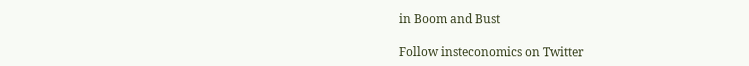in Boom and Bust

Follow insteconomics on Twitter